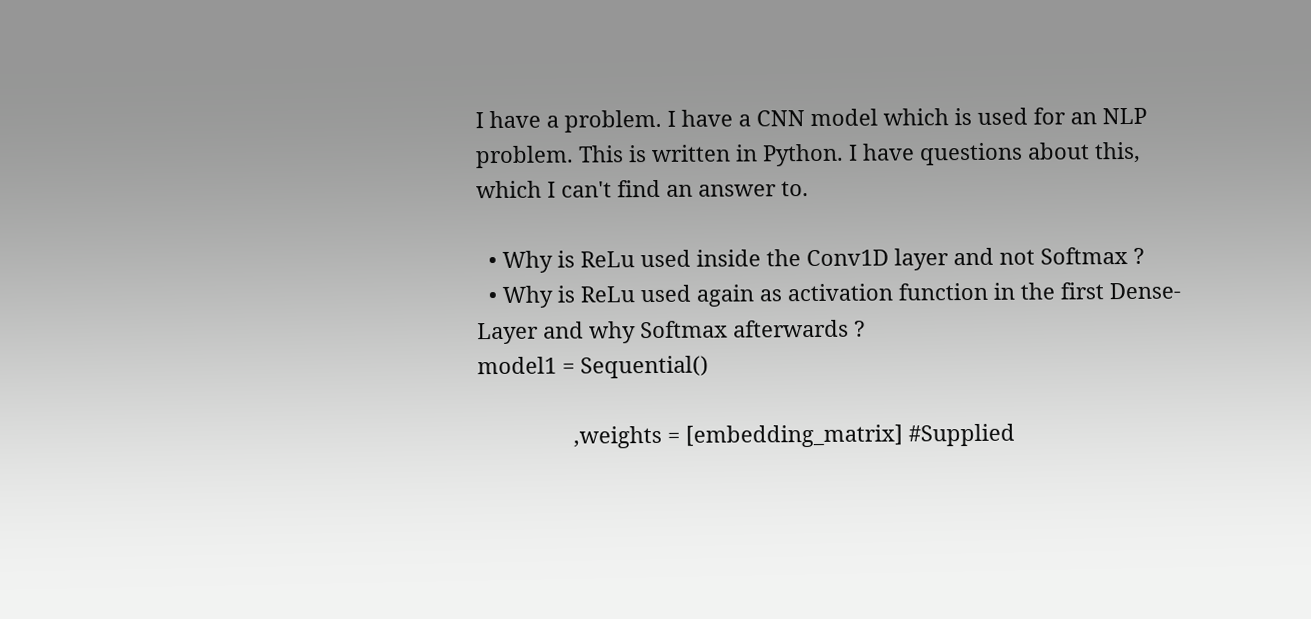I have a problem. I have a CNN model which is used for an NLP problem. This is written in Python. I have questions about this, which I can't find an answer to.

  • Why is ReLu used inside the Conv1D layer and not Softmax ?
  • Why is ReLu used again as activation function in the first Dense-Layer and why Softmax afterwards ?
model1 = Sequential()

                ,weights = [embedding_matrix] #Supplied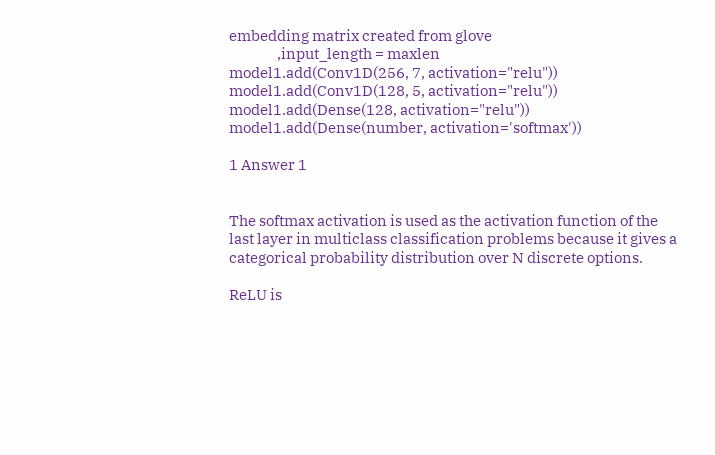embedding matrix created from glove
                ,input_length = maxlen
model1.add(Conv1D(256, 7, activation="relu"))
model1.add(Conv1D(128, 5, activation="relu"))
model1.add(Dense(128, activation="relu"))
model1.add(Dense(number, activation='softmax'))

1 Answer 1


The softmax activation is used as the activation function of the last layer in multiclass classification problems because it gives a categorical probability distribution over N discrete options.

ReLU is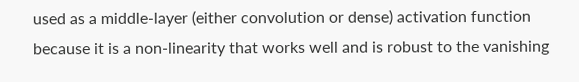used as a middle-layer (either convolution or dense) activation function because it is a non-linearity that works well and is robust to the vanishing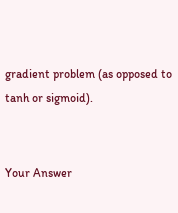gradient problem (as opposed to tanh or sigmoid).


Your Answer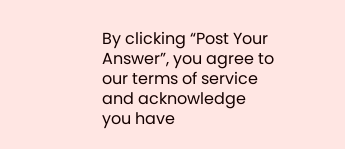By clicking “Post Your Answer”, you agree to our terms of service and acknowledge you have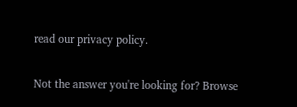read our privacy policy.

Not the answer you're looking for? Browse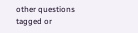other questions tagged or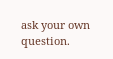ask your own question.